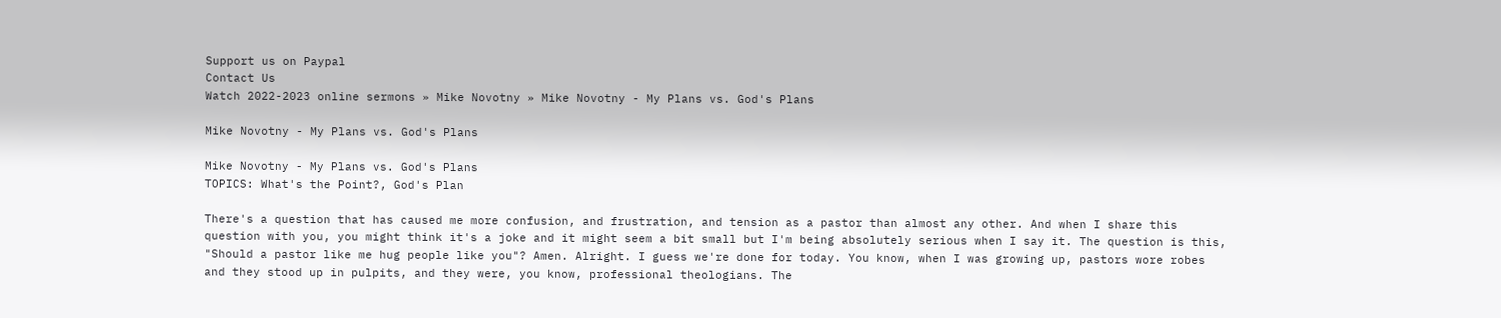Support us on Paypal
Contact Us
Watch 2022-2023 online sermons » Mike Novotny » Mike Novotny - My Plans vs. God's Plans

Mike Novotny - My Plans vs. God's Plans

Mike Novotny - My Plans vs. God's Plans
TOPICS: What's the Point?, God's Plan

There's a question that has caused me more confusion, and frustration, and tension as a pastor than almost any other. And when I share this question with you, you might think it's a joke and it might seem a bit small but I'm being absolutely serious when I say it. The question is this, "Should a pastor like me hug people like you"? Amen. Alright. I guess we're done for today. You know, when I was growing up, pastors wore robes and they stood up in pulpits, and they were, you know, professional theologians. The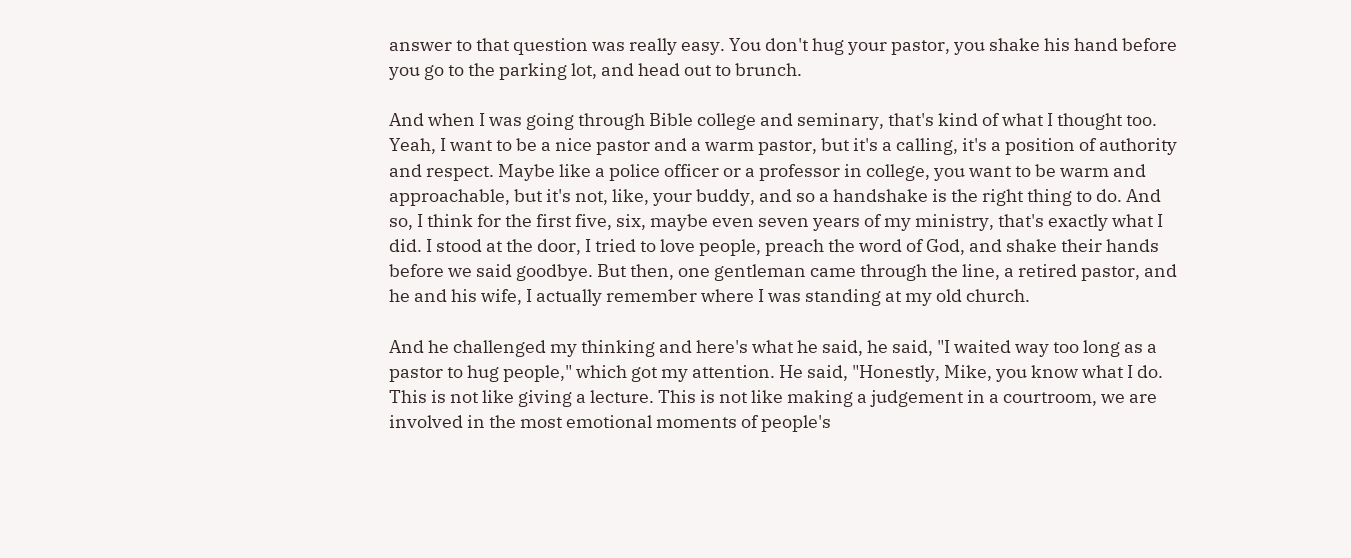answer to that question was really easy. You don't hug your pastor, you shake his hand before you go to the parking lot, and head out to brunch.

And when I was going through Bible college and seminary, that's kind of what I thought too. Yeah, I want to be a nice pastor and a warm pastor, but it's a calling, it's a position of authority and respect. Maybe like a police officer or a professor in college, you want to be warm and approachable, but it's not, like, your buddy, and so a handshake is the right thing to do. And so, I think for the first five, six, maybe even seven years of my ministry, that's exactly what I did. I stood at the door, I tried to love people, preach the word of God, and shake their hands before we said goodbye. But then, one gentleman came through the line, a retired pastor, and he and his wife, I actually remember where I was standing at my old church.

And he challenged my thinking and here's what he said, he said, "I waited way too long as a pastor to hug people," which got my attention. He said, "Honestly, Mike, you know what I do. This is not like giving a lecture. This is not like making a judgement in a courtroom, we are involved in the most emotional moments of people's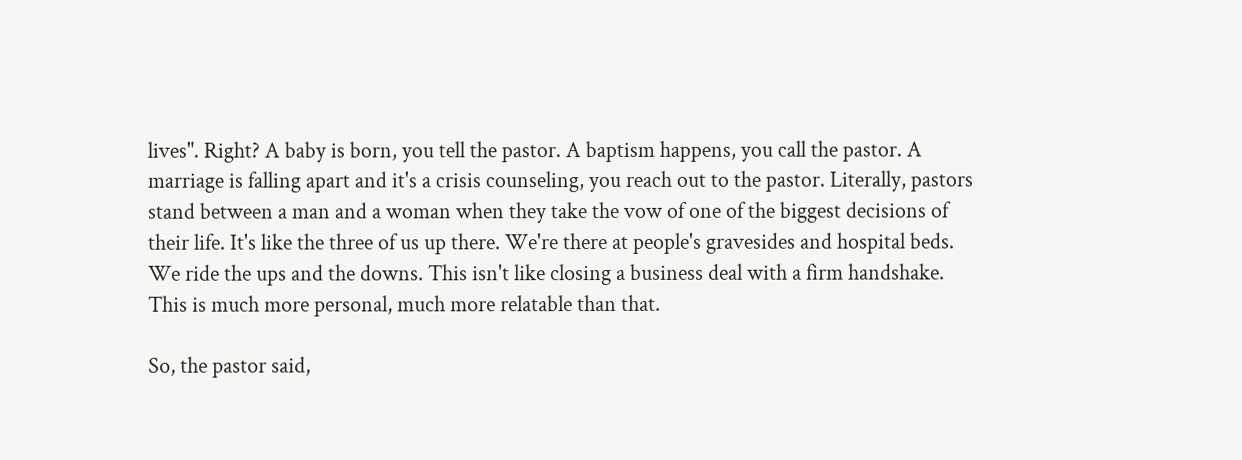lives". Right? A baby is born, you tell the pastor. A baptism happens, you call the pastor. A marriage is falling apart and it's a crisis counseling, you reach out to the pastor. Literally, pastors stand between a man and a woman when they take the vow of one of the biggest decisions of their life. It's like the three of us up there. We're there at people's gravesides and hospital beds. We ride the ups and the downs. This isn't like closing a business deal with a firm handshake. This is much more personal, much more relatable than that.

So, the pastor said,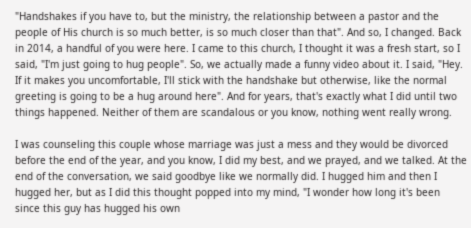"Handshakes if you have to, but the ministry, the relationship between a pastor and the people of His church is so much better, is so much closer than that". And so, I changed. Back in 2014, a handful of you were here. I came to this church, I thought it was a fresh start, so I said, "I'm just going to hug people". So, we actually made a funny video about it. I said, "Hey. If it makes you uncomfortable, I'll stick with the handshake but otherwise, like the normal greeting is going to be a hug around here". And for years, that's exactly what I did until two things happened. Neither of them are scandalous or you know, nothing went really wrong.

I was counseling this couple whose marriage was just a mess and they would be divorced before the end of the year, and you know, I did my best, and we prayed, and we talked. At the end of the conversation, we said goodbye like we normally did. I hugged him and then I hugged her, but as I did this thought popped into my mind, "I wonder how long it's been since this guy has hugged his own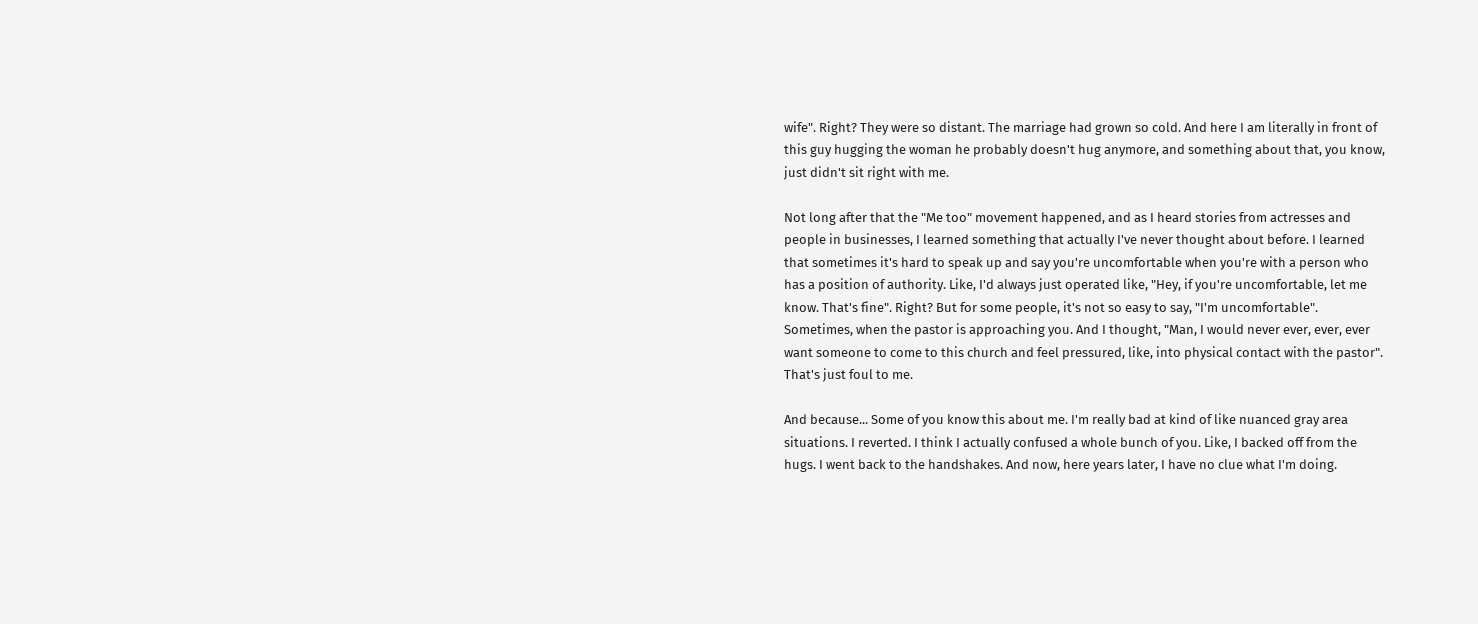wife". Right? They were so distant. The marriage had grown so cold. And here I am literally in front of this guy hugging the woman he probably doesn't hug anymore, and something about that, you know, just didn't sit right with me.

Not long after that the "Me too" movement happened, and as I heard stories from actresses and people in businesses, I learned something that actually I've never thought about before. I learned that sometimes it's hard to speak up and say you're uncomfortable when you're with a person who has a position of authority. Like, I'd always just operated like, "Hey, if you're uncomfortable, let me know. That's fine". Right? But for some people, it's not so easy to say, "I'm uncomfortable". Sometimes, when the pastor is approaching you. And I thought, "Man, I would never ever, ever, ever want someone to come to this church and feel pressured, like, into physical contact with the pastor". That's just foul to me.

And because... Some of you know this about me. I'm really bad at kind of like nuanced gray area situations. I reverted. I think I actually confused a whole bunch of you. Like, I backed off from the hugs. I went back to the handshakes. And now, here years later, I have no clue what I'm doing.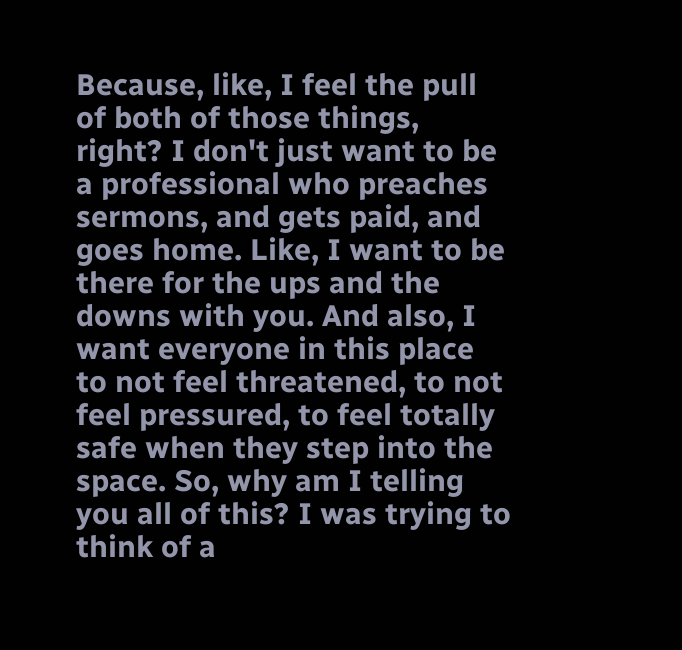Because, like, I feel the pull of both of those things, right? I don't just want to be a professional who preaches sermons, and gets paid, and goes home. Like, I want to be there for the ups and the downs with you. And also, I want everyone in this place to not feel threatened, to not feel pressured, to feel totally safe when they step into the space. So, why am I telling you all of this? I was trying to think of a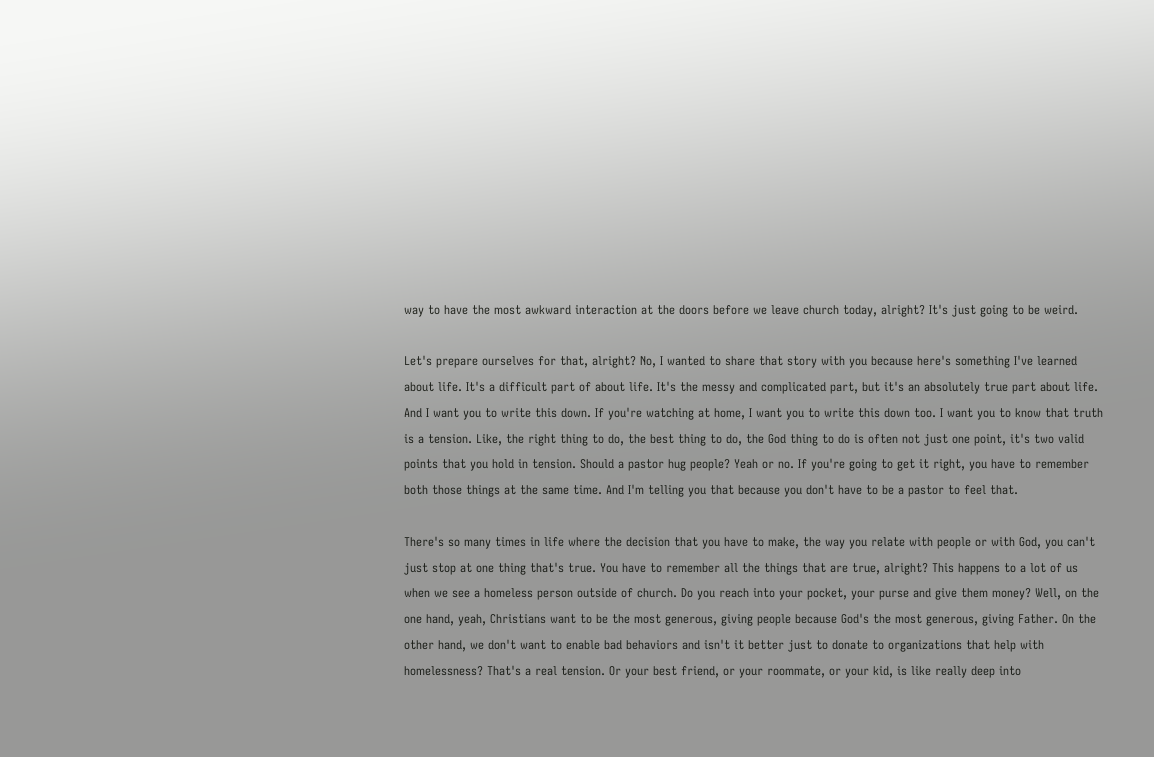way to have the most awkward interaction at the doors before we leave church today, alright? It's just going to be weird.

Let's prepare ourselves for that, alright? No, I wanted to share that story with you because here's something I've learned about life. It's a difficult part of about life. It's the messy and complicated part, but it's an absolutely true part about life. And I want you to write this down. If you're watching at home, I want you to write this down too. I want you to know that truth is a tension. Like, the right thing to do, the best thing to do, the God thing to do is often not just one point, it's two valid points that you hold in tension. Should a pastor hug people? Yeah or no. If you're going to get it right, you have to remember both those things at the same time. And I'm telling you that because you don't have to be a pastor to feel that.

There's so many times in life where the decision that you have to make, the way you relate with people or with God, you can't just stop at one thing that's true. You have to remember all the things that are true, alright? This happens to a lot of us when we see a homeless person outside of church. Do you reach into your pocket, your purse and give them money? Well, on the one hand, yeah, Christians want to be the most generous, giving people because God's the most generous, giving Father. On the other hand, we don't want to enable bad behaviors and isn't it better just to donate to organizations that help with homelessness? That's a real tension. Or your best friend, or your roommate, or your kid, is like really deep into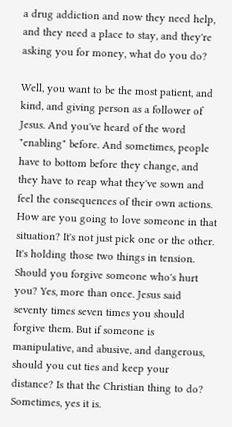a drug addiction and now they need help, and they need a place to stay, and they're asking you for money, what do you do?

Well, you want to be the most patient, and kind, and giving person as a follower of Jesus. And you've heard of the word "enabling" before. And sometimes, people have to bottom before they change, and they have to reap what they've sown and feel the consequences of their own actions. How are you going to love someone in that situation? It's not just pick one or the other. It's holding those two things in tension. Should you forgive someone who's hurt you? Yes, more than once. Jesus said seventy times seven times you should forgive them. But if someone is manipulative, and abusive, and dangerous, should you cut ties and keep your distance? Is that the Christian thing to do? Sometimes, yes it is.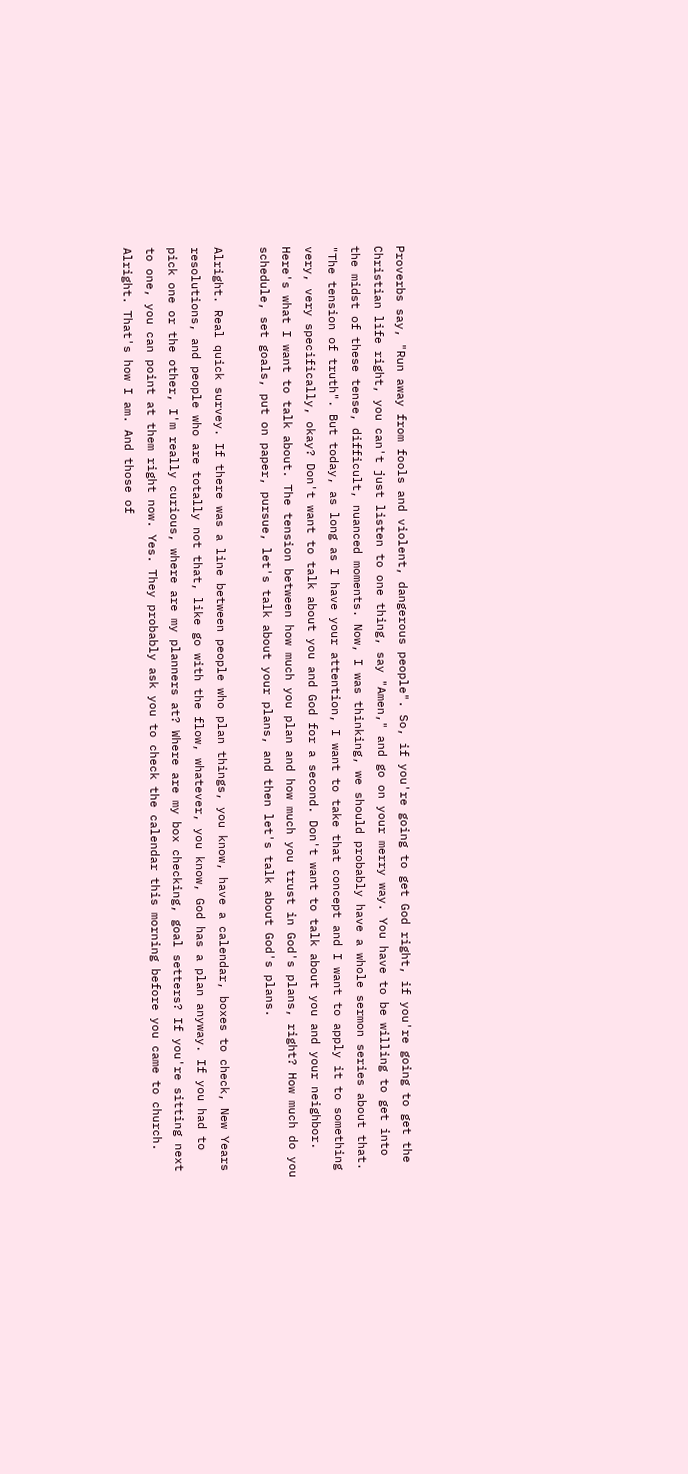Proverbs say, "Run away from fools and violent, dangerous people". So, if you're going to get God right, if you're going to get the Christian life right, you can't just listen to one thing, say "Amen," and go on your merry way. You have to be willing to get into the midst of these tense, difficult, nuanced moments. Now, I was thinking, we should probably have a whole sermon series about that. "The tension of truth". But today, as long as I have your attention, I want to take that concept and I want to apply it to something very, very specifically, okay? Don't want to talk about you and God for a second. Don't want to talk about you and your neighbor. Here's what I want to talk about. The tension between how much you plan and how much you trust in God's plans, right? How much do you schedule, set goals, put on paper, pursue, let's talk about your plans, and then let's talk about God's plans.

Alright. Real quick survey. If there was a line between people who plan things, you know, have a calendar, boxes to check, New Years resolutions, and people who are totally not that, like go with the flow, whatever, you know, God has a plan anyway. If you had to pick one or the other, I'm really curious, where are my planners at? Where are my box checking, goal setters? If you're sitting next to one, you can point at them right now. Yes. They probably ask you to check the calendar this morning before you came to church. Alright. That's how I am. And those of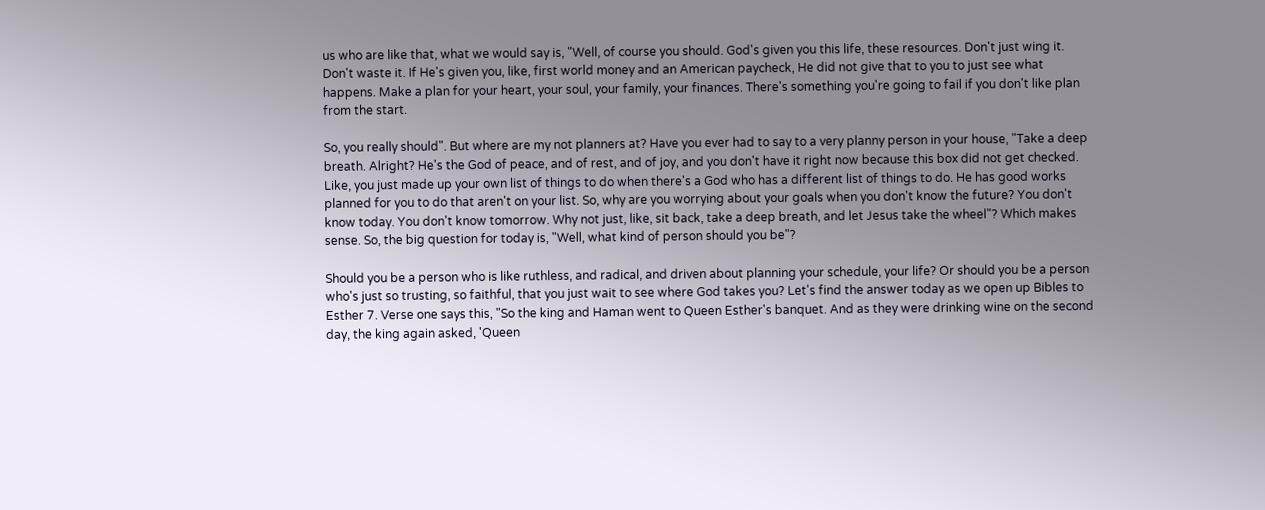us who are like that, what we would say is, "Well, of course you should. God's given you this life, these resources. Don't just wing it. Don't waste it. If He's given you, like, first world money and an American paycheck, He did not give that to you to just see what happens. Make a plan for your heart, your soul, your family, your finances. There's something you're going to fail if you don't like plan from the start.

So, you really should". But where are my not planners at? Have you ever had to say to a very planny person in your house, "Take a deep breath. Alright? He's the God of peace, and of rest, and of joy, and you don't have it right now because this box did not get checked. Like, you just made up your own list of things to do when there's a God who has a different list of things to do. He has good works planned for you to do that aren't on your list. So, why are you worrying about your goals when you don't know the future? You don't know today. You don't know tomorrow. Why not just, like, sit back, take a deep breath, and let Jesus take the wheel"? Which makes sense. So, the big question for today is, "Well, what kind of person should you be"?

Should you be a person who is like ruthless, and radical, and driven about planning your schedule, your life? Or should you be a person who's just so trusting, so faithful, that you just wait to see where God takes you? Let's find the answer today as we open up Bibles to Esther 7. Verse one says this, "So the king and Haman went to Queen Esther's banquet. And as they were drinking wine on the second day, the king again asked, 'Queen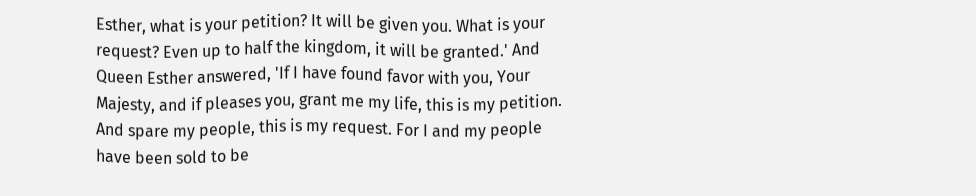Esther, what is your petition? It will be given you. What is your request? Even up to half the kingdom, it will be granted.' And Queen Esther answered, 'If I have found favor with you, Your Majesty, and if pleases you, grant me my life, this is my petition. And spare my people, this is my request. For I and my people have been sold to be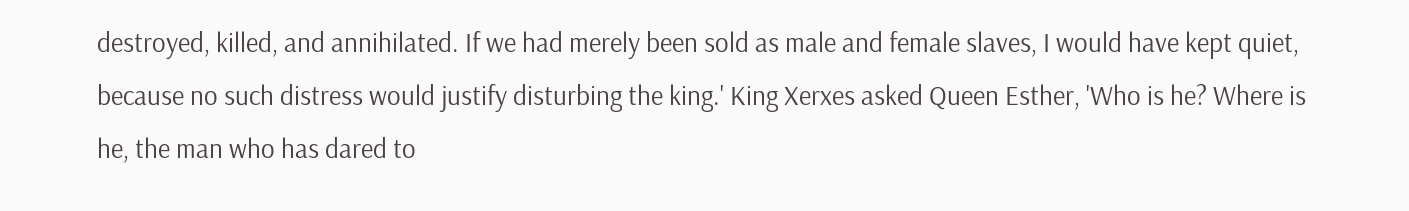destroyed, killed, and annihilated. If we had merely been sold as male and female slaves, I would have kept quiet, because no such distress would justify disturbing the king.' King Xerxes asked Queen Esther, 'Who is he? Where is he, the man who has dared to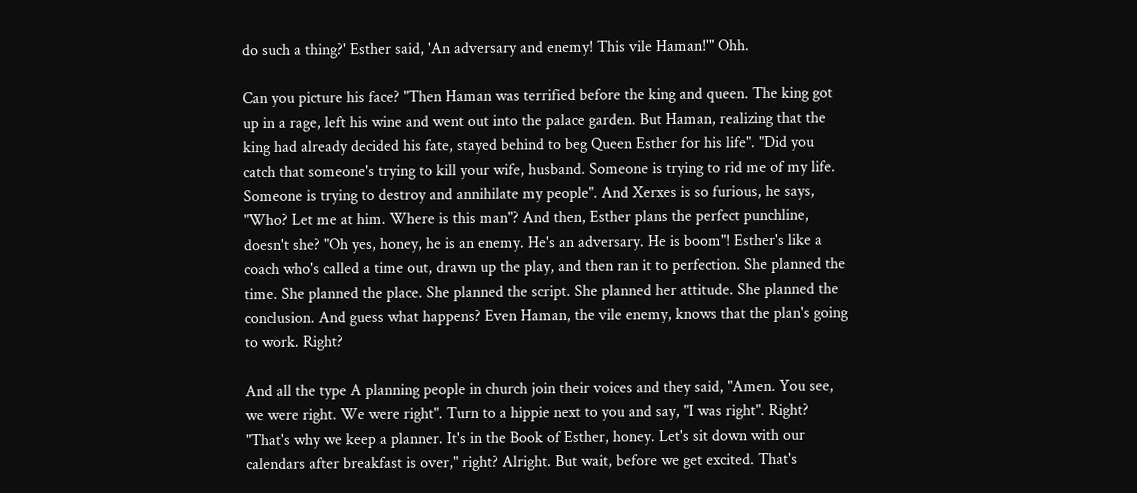do such a thing?' Esther said, 'An adversary and enemy! This vile Haman!'" Ohh.

Can you picture his face? "Then Haman was terrified before the king and queen. The king got up in a rage, left his wine and went out into the palace garden. But Haman, realizing that the king had already decided his fate, stayed behind to beg Queen Esther for his life". "Did you catch that someone's trying to kill your wife, husband. Someone is trying to rid me of my life. Someone is trying to destroy and annihilate my people". And Xerxes is so furious, he says, "Who? Let me at him. Where is this man"? And then, Esther plans the perfect punchline, doesn't she? "Oh yes, honey, he is an enemy. He's an adversary. He is boom"! Esther's like a coach who's called a time out, drawn up the play, and then ran it to perfection. She planned the time. She planned the place. She planned the script. She planned her attitude. She planned the conclusion. And guess what happens? Even Haman, the vile enemy, knows that the plan's going to work. Right?

And all the type A planning people in church join their voices and they said, "Amen. You see, we were right. We were right". Turn to a hippie next to you and say, "I was right". Right? "That's why we keep a planner. It's in the Book of Esther, honey. Let's sit down with our calendars after breakfast is over," right? Alright. But wait, before we get excited. That's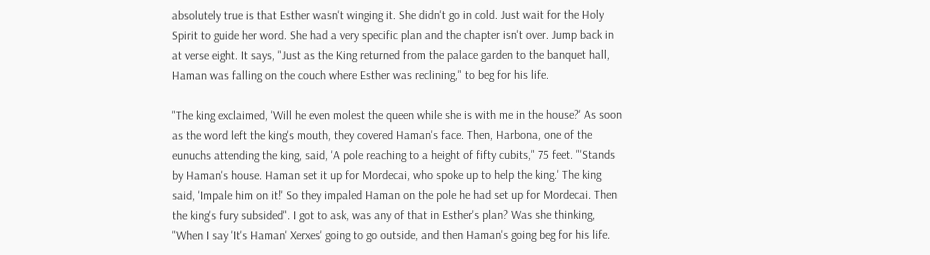absolutely true is that Esther wasn't winging it. She didn't go in cold. Just wait for the Holy Spirit to guide her word. She had a very specific plan and the chapter isn't over. Jump back in at verse eight. It says, "Just as the King returned from the palace garden to the banquet hall, Haman was falling on the couch where Esther was reclining," to beg for his life.

"The king exclaimed, 'Will he even molest the queen while she is with me in the house?' As soon as the word left the king's mouth, they covered Haman's face. Then, Harbona, one of the eunuchs attending the king, said, 'A pole reaching to a height of fifty cubits," 75 feet. "'Stands by Haman's house. Haman set it up for Mordecai, who spoke up to help the king.' The king said, 'Impale him on it!' So they impaled Haman on the pole he had set up for Mordecai. Then the king's fury subsided". I got to ask, was any of that in Esther's plan? Was she thinking, "When I say 'It's Haman' Xerxes' going to go outside, and then Haman's going beg for his life.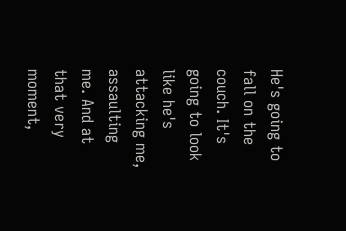He's going to fall on the couch. It's going to look like he's attacking me, assaulting me. And at that very moment,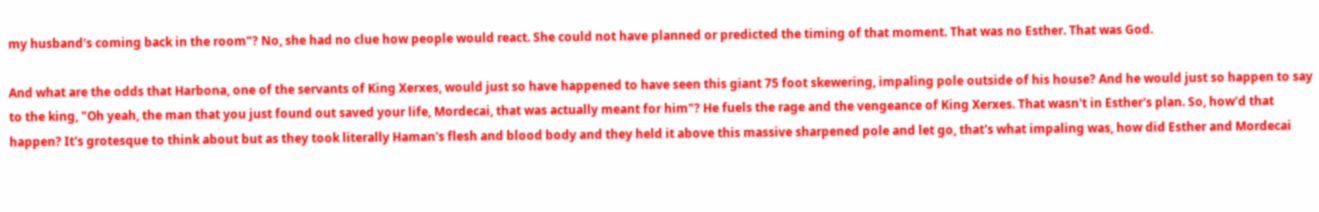my husband's coming back in the room"? No, she had no clue how people would react. She could not have planned or predicted the timing of that moment. That was no Esther. That was God.

And what are the odds that Harbona, one of the servants of King Xerxes, would just so have happened to have seen this giant 75 foot skewering, impaling pole outside of his house? And he would just so happen to say to the king, "Oh yeah, the man that you just found out saved your life, Mordecai, that was actually meant for him"? He fuels the rage and the vengeance of King Xerxes. That wasn't in Esther's plan. So, how'd that happen? It's grotesque to think about but as they took literally Haman's flesh and blood body and they held it above this massive sharpened pole and let go, that's what impaling was, how did Esther and Mordecai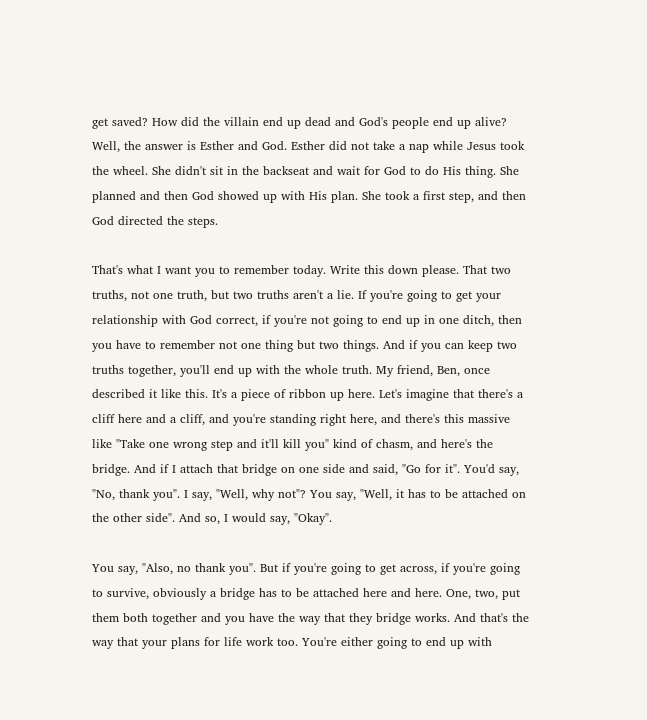get saved? How did the villain end up dead and God's people end up alive? Well, the answer is Esther and God. Esther did not take a nap while Jesus took the wheel. She didn't sit in the backseat and wait for God to do His thing. She planned and then God showed up with His plan. She took a first step, and then God directed the steps.

That's what I want you to remember today. Write this down please. That two truths, not one truth, but two truths aren't a lie. If you're going to get your relationship with God correct, if you're not going to end up in one ditch, then you have to remember not one thing but two things. And if you can keep two truths together, you'll end up with the whole truth. My friend, Ben, once described it like this. It's a piece of ribbon up here. Let's imagine that there's a cliff here and a cliff, and you're standing right here, and there's this massive like "Take one wrong step and it'll kill you" kind of chasm, and here's the bridge. And if I attach that bridge on one side and said, "Go for it". You'd say, "No, thank you". I say, "Well, why not"? You say, "Well, it has to be attached on the other side". And so, I would say, "Okay".

You say, "Also, no thank you". But if you're going to get across, if you're going to survive, obviously a bridge has to be attached here and here. One, two, put them both together and you have the way that they bridge works. And that's the way that your plans for life work too. You're either going to end up with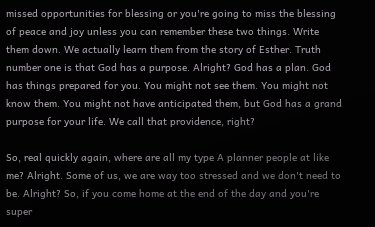missed opportunities for blessing or you're going to miss the blessing of peace and joy unless you can remember these two things. Write them down. We actually learn them from the story of Esther. Truth number one is that God has a purpose. Alright? God has a plan. God has things prepared for you. You might not see them. You might not know them. You might not have anticipated them, but God has a grand purpose for your life. We call that providence, right?

So, real quickly again, where are all my type A planner people at like me? Alright. Some of us, we are way too stressed and we don't need to be. Alright? So, if you come home at the end of the day and you're super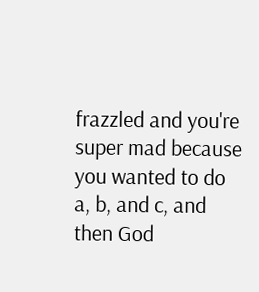frazzled and you're super mad because you wanted to do a, b, and c, and then God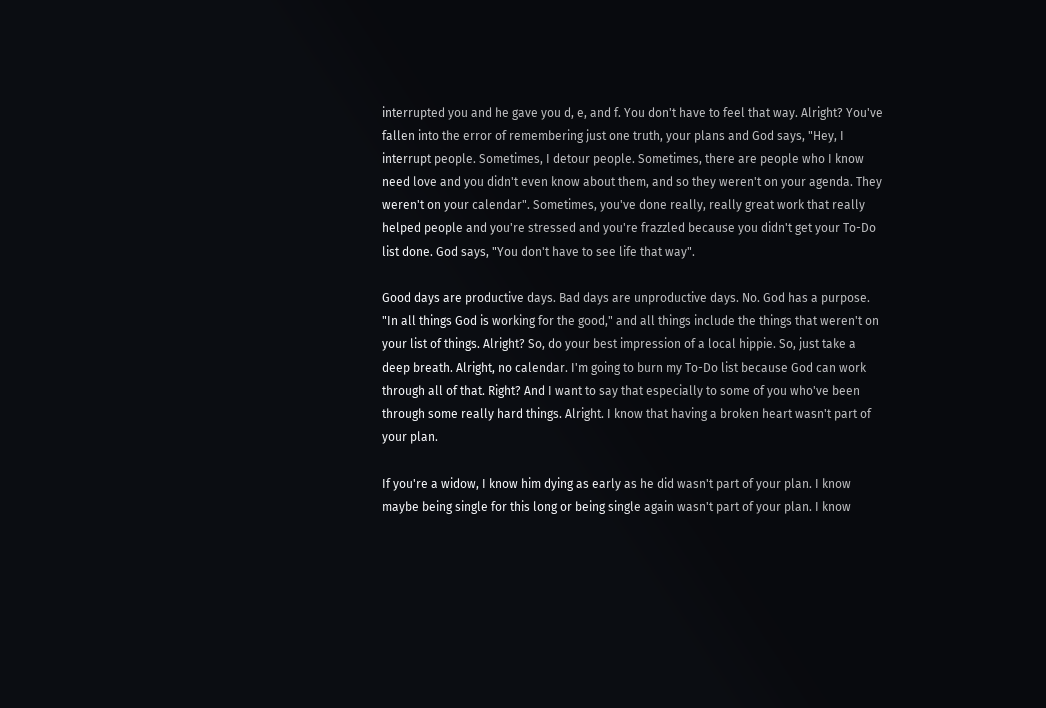interrupted you and he gave you d, e, and f. You don't have to feel that way. Alright? You've fallen into the error of remembering just one truth, your plans and God says, "Hey, I interrupt people. Sometimes, I detour people. Sometimes, there are people who I know need love and you didn't even know about them, and so they weren't on your agenda. They weren't on your calendar". Sometimes, you've done really, really great work that really helped people and you're stressed and you're frazzled because you didn't get your To-Do list done. God says, "You don't have to see life that way".

Good days are productive days. Bad days are unproductive days. No. God has a purpose. "In all things God is working for the good," and all things include the things that weren't on your list of things. Alright? So, do your best impression of a local hippie. So, just take a deep breath. Alright, no calendar. I'm going to burn my To-Do list because God can work through all of that. Right? And I want to say that especially to some of you who've been through some really hard things. Alright. I know that having a broken heart wasn't part of your plan.

If you're a widow, I know him dying as early as he did wasn't part of your plan. I know maybe being single for this long or being single again wasn't part of your plan. I know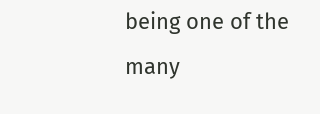being one of the many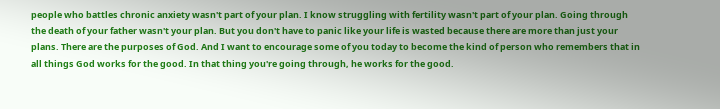people who battles chronic anxiety wasn't part of your plan. I know struggling with fertility wasn't part of your plan. Going through the death of your father wasn't your plan. But you don't have to panic like your life is wasted because there are more than just your plans. There are the purposes of God. And I want to encourage some of you today to become the kind of person who remembers that in all things God works for the good. In that thing you're going through, he works for the good.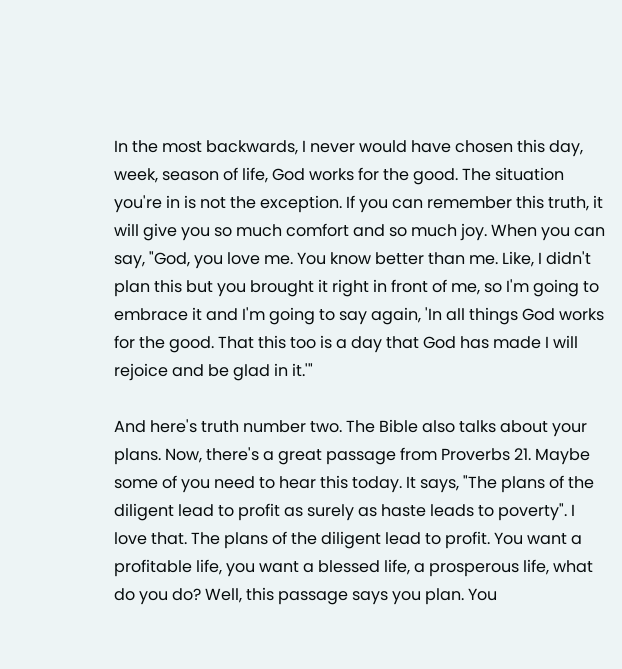In the most backwards, I never would have chosen this day, week, season of life, God works for the good. The situation you're in is not the exception. If you can remember this truth, it will give you so much comfort and so much joy. When you can say, "God, you love me. You know better than me. Like, I didn't plan this but you brought it right in front of me, so I'm going to embrace it and I'm going to say again, 'In all things God works for the good. That this too is a day that God has made I will rejoice and be glad in it.'"

And here's truth number two. The Bible also talks about your plans. Now, there's a great passage from Proverbs 21. Maybe some of you need to hear this today. It says, "The plans of the diligent lead to profit as surely as haste leads to poverty". I love that. The plans of the diligent lead to profit. You want a profitable life, you want a blessed life, a prosperous life, what do you do? Well, this passage says you plan. You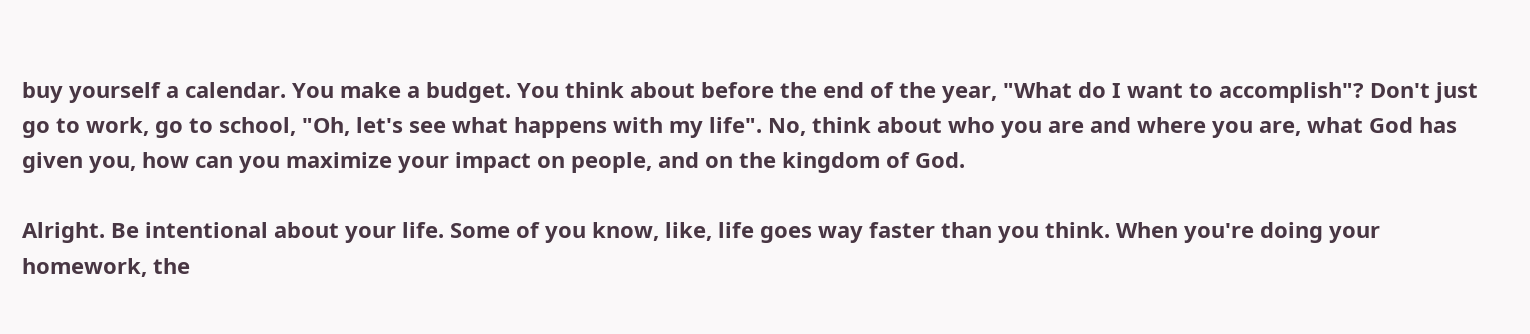buy yourself a calendar. You make a budget. You think about before the end of the year, "What do I want to accomplish"? Don't just go to work, go to school, "Oh, let's see what happens with my life". No, think about who you are and where you are, what God has given you, how can you maximize your impact on people, and on the kingdom of God.

Alright. Be intentional about your life. Some of you know, like, life goes way faster than you think. When you're doing your homework, the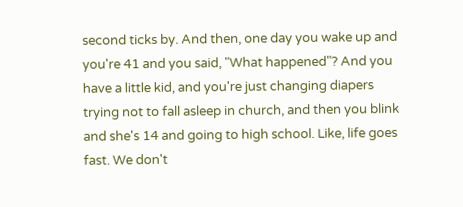second ticks by. And then, one day you wake up and you're 41 and you said, "What happened"? And you have a little kid, and you're just changing diapers trying not to fall asleep in church, and then you blink and she's 14 and going to high school. Like, life goes fast. We don't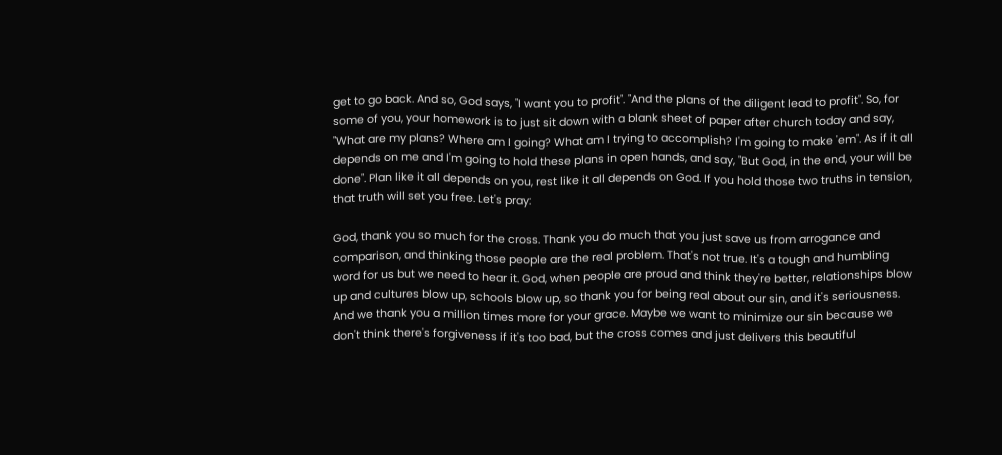get to go back. And so, God says, "I want you to profit". "And the plans of the diligent lead to profit". So, for some of you, your homework is to just sit down with a blank sheet of paper after church today and say, "What are my plans? Where am I going? What am I trying to accomplish? I'm going to make 'em". As if it all depends on me and I'm going to hold these plans in open hands, and say, "But God, in the end, your will be done". Plan like it all depends on you, rest like it all depends on God. If you hold those two truths in tension, that truth will set you free. Let's pray:

God, thank you so much for the cross. Thank you do much that you just save us from arrogance and comparison, and thinking those people are the real problem. That's not true. It's a tough and humbling word for us but we need to hear it. God, when people are proud and think they're better, relationships blow up and cultures blow up, schools blow up, so thank you for being real about our sin, and it's seriousness. And we thank you a million times more for your grace. Maybe we want to minimize our sin because we don't think there's forgiveness if it's too bad, but the cross comes and just delivers this beautiful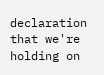declaration that we're holding on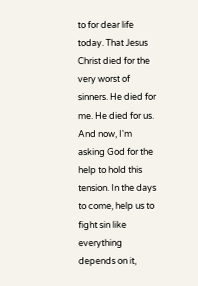to for dear life today. That Jesus Christ died for the very worst of sinners. He died for me. He died for us. And now, I'm asking God for the help to hold this tension. In the days to come, help us to fight sin like everything depends on it,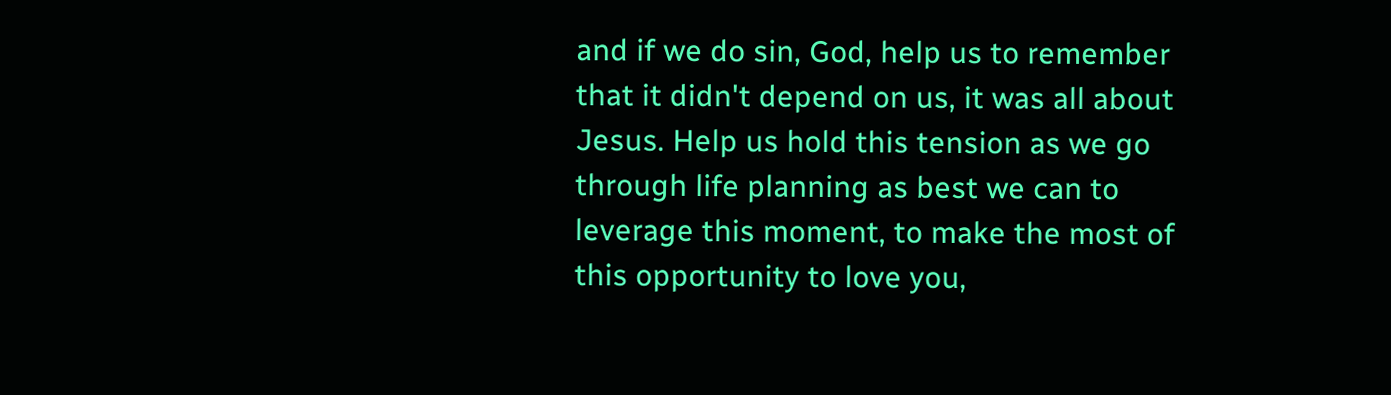and if we do sin, God, help us to remember that it didn't depend on us, it was all about Jesus. Help us hold this tension as we go through life planning as best we can to leverage this moment, to make the most of this opportunity to love you,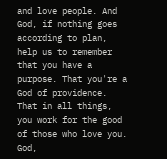and love people. And God, if nothing goes according to plan, help us to remember that you have a purpose. That you're a God of providence. That in all things, you work for the good of those who love you. God,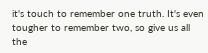it's touch to remember one truth. It's even tougher to remember two, so give us all the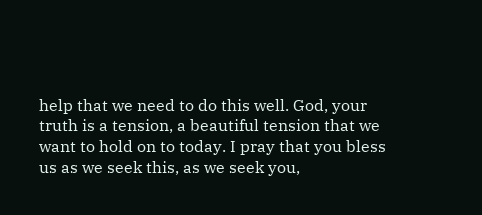help that we need to do this well. God, your truth is a tension, a beautiful tension that we want to hold on to today. I pray that you bless us as we seek this, as we seek you,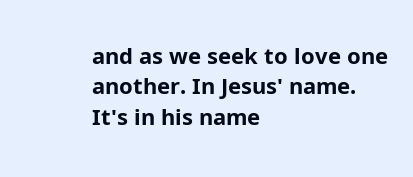and as we seek to love one another. In Jesus' name. It's in his name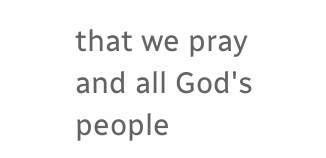that we pray and all God's people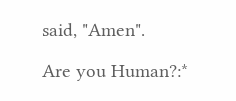said, "Amen".

Are you Human?:*